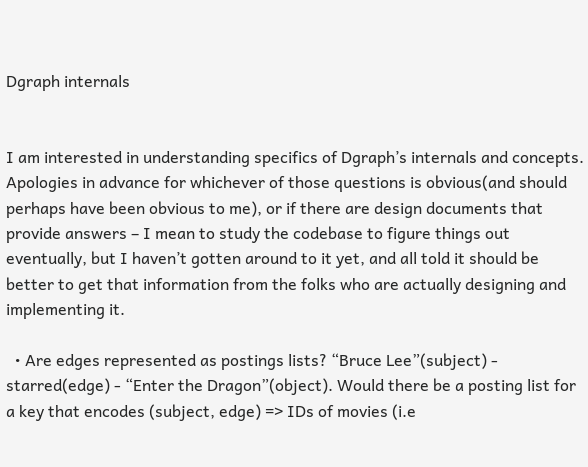Dgraph internals


I am interested in understanding specifics of Dgraph’s internals and concepts. Apologies in advance for whichever of those questions is obvious(and should perhaps have been obvious to me), or if there are design documents that provide answers – I mean to study the codebase to figure things out eventually, but I haven’t gotten around to it yet, and all told it should be better to get that information from the folks who are actually designing and implementing it.

  • Are edges represented as postings lists? “Bruce Lee”(subject) - starred(edge) - “Enter the Dragon”(object). Would there be a posting list for a key that encodes (subject, edge) => IDs of movies (i.e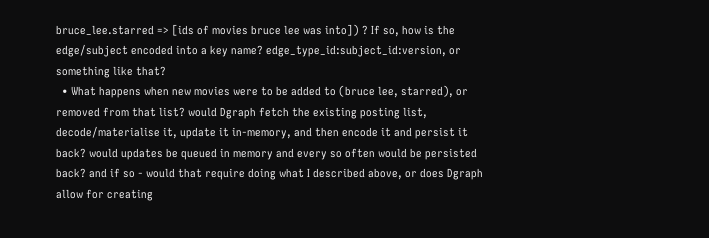bruce_lee.starred => [ids of movies bruce lee was into]) ? If so, how is the edge/subject encoded into a key name? edge_type_id:subject_id:version, or something like that?
  • What happens when new movies were to be added to (bruce lee, starred), or removed from that list? would Dgraph fetch the existing posting list, decode/materialise it, update it in-memory, and then encode it and persist it back? would updates be queued in memory and every so often would be persisted back? and if so - would that require doing what I described above, or does Dgraph allow for creating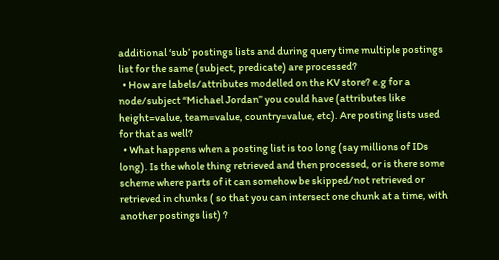additional ‘sub’ postings lists and during query time multiple postings list for the same (subject, predicate) are processed?
  • How are labels/attributes modelled on the KV store? e.g for a node/subject “Michael Jordan” you could have (attributes like height=value, team=value, country=value, etc). Are posting lists used for that as well?
  • What happens when a posting list is too long (say millions of IDs long). Is the whole thing retrieved and then processed, or is there some scheme where parts of it can somehow be skipped/not retrieved or retrieved in chunks ( so that you can intersect one chunk at a time, with another postings list) ?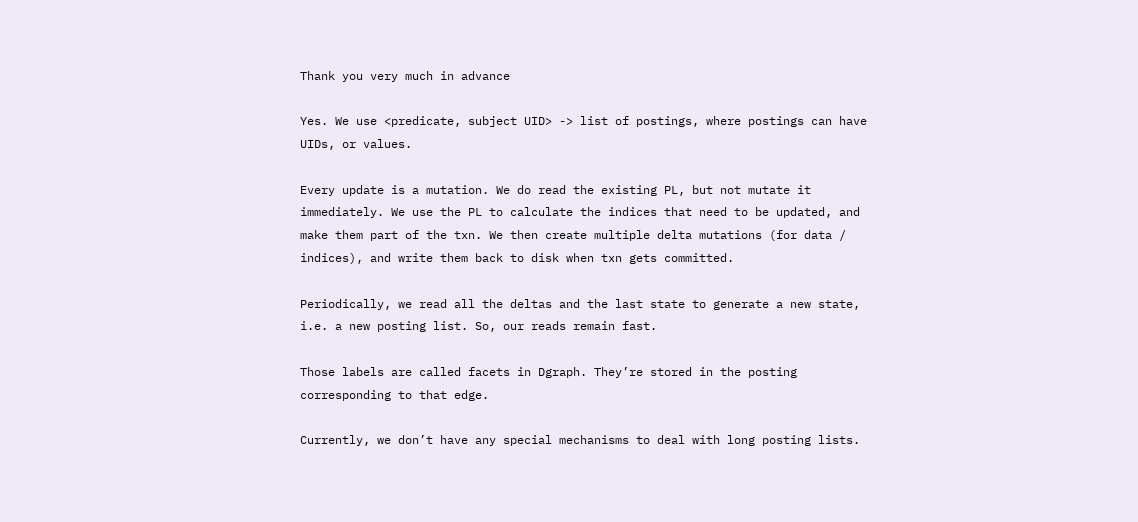Thank you very much in advance

Yes. We use <predicate, subject UID> -> list of postings, where postings can have UIDs, or values.

Every update is a mutation. We do read the existing PL, but not mutate it immediately. We use the PL to calculate the indices that need to be updated, and make them part of the txn. We then create multiple delta mutations (for data / indices), and write them back to disk when txn gets committed.

Periodically, we read all the deltas and the last state to generate a new state, i.e. a new posting list. So, our reads remain fast.

Those labels are called facets in Dgraph. They’re stored in the posting corresponding to that edge.

Currently, we don’t have any special mechanisms to deal with long posting lists.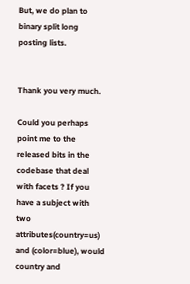But, we do plan to binary split long posting lists.


Thank you very much.

Could you perhaps point me to the released bits in the codebase that deal with facets ? If you have a subject with two attributes(country=us) and (color=blue), would country and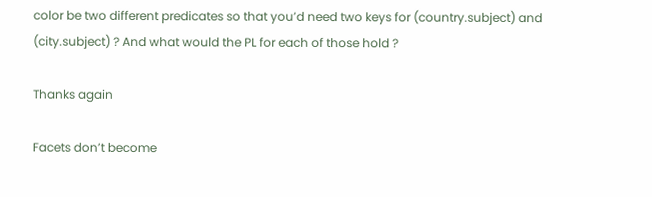color be two different predicates so that you’d need two keys for (country.subject) and (city.subject) ? And what would the PL for each of those hold ?

Thanks again

Facets don’t become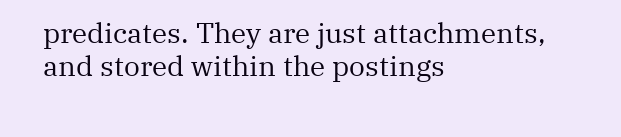predicates. They are just attachments, and stored within the postings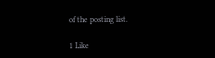of the posting list.

1 Like